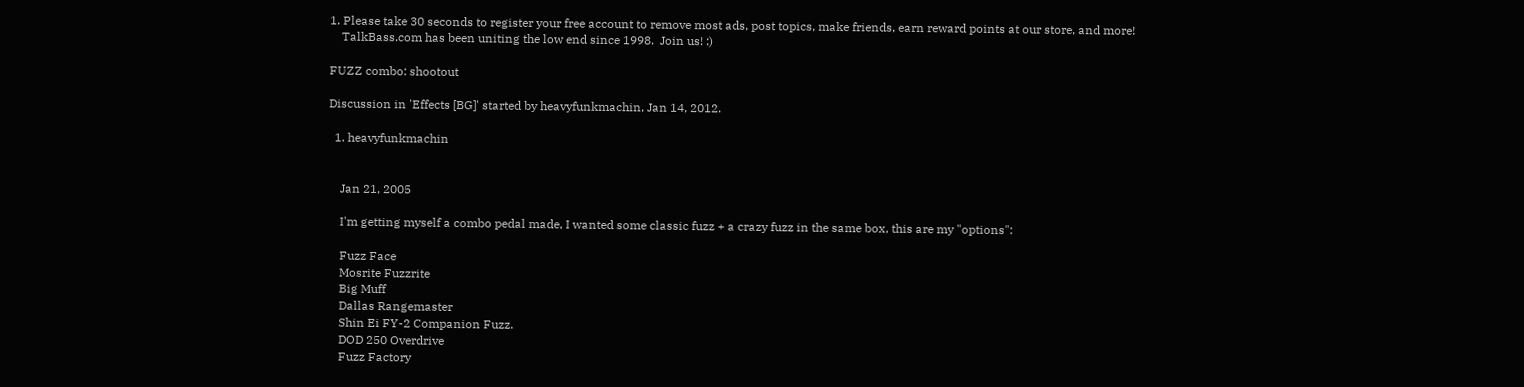1. Please take 30 seconds to register your free account to remove most ads, post topics, make friends, earn reward points at our store, and more!
    TalkBass.com has been uniting the low end since 1998.  Join us! :)

FUZZ combo: shootout

Discussion in 'Effects [BG]' started by heavyfunkmachin, Jan 14, 2012.

  1. heavyfunkmachin


    Jan 21, 2005

    I'm getting myself a combo pedal made, I wanted some classic fuzz + a crazy fuzz in the same box, this are my "options":

    Fuzz Face
    Mosrite Fuzzrite
    Big Muff
    Dallas Rangemaster
    Shin Ei FY-2 Companion Fuzz.
    DOD 250 Overdrive
    Fuzz Factory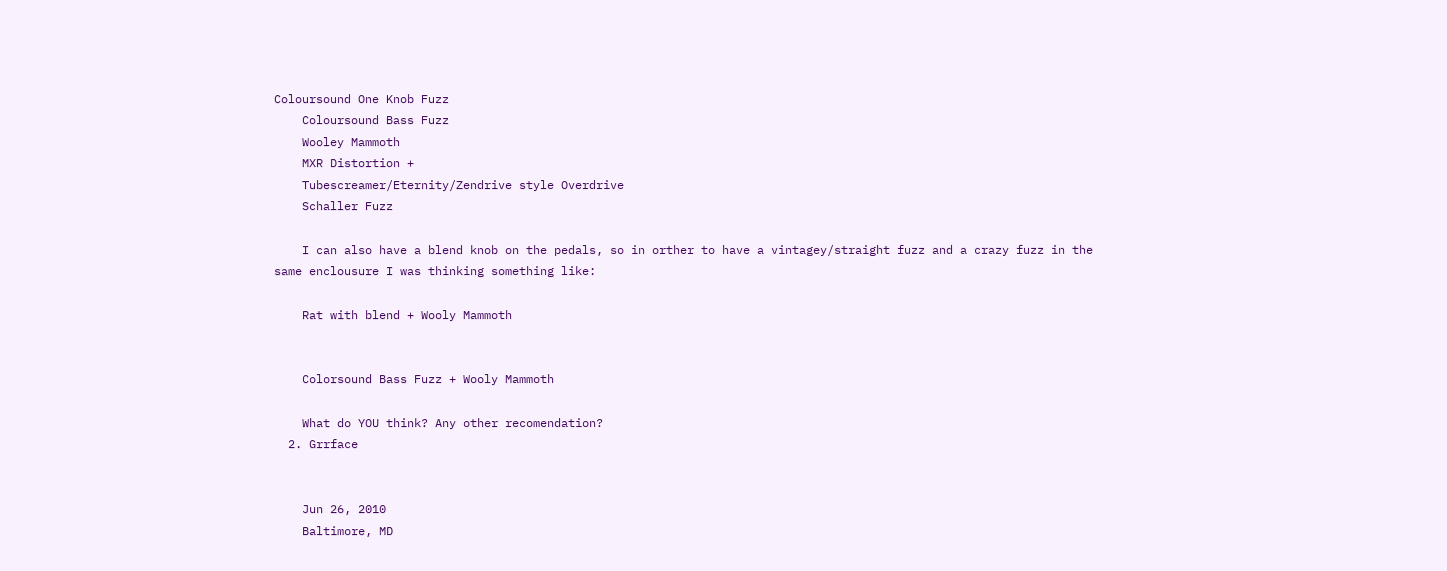Coloursound One Knob Fuzz
    Coloursound Bass Fuzz
    Wooley Mammoth
    MXR Distortion +
    Tubescreamer/Eternity/Zendrive style Overdrive
    Schaller Fuzz

    I can also have a blend knob on the pedals, so in orther to have a vintagey/straight fuzz and a crazy fuzz in the same enclousure I was thinking something like:

    Rat with blend + Wooly Mammoth


    Colorsound Bass Fuzz + Wooly Mammoth

    What do YOU think? Any other recomendation?
  2. Grrface


    Jun 26, 2010
    Baltimore, MD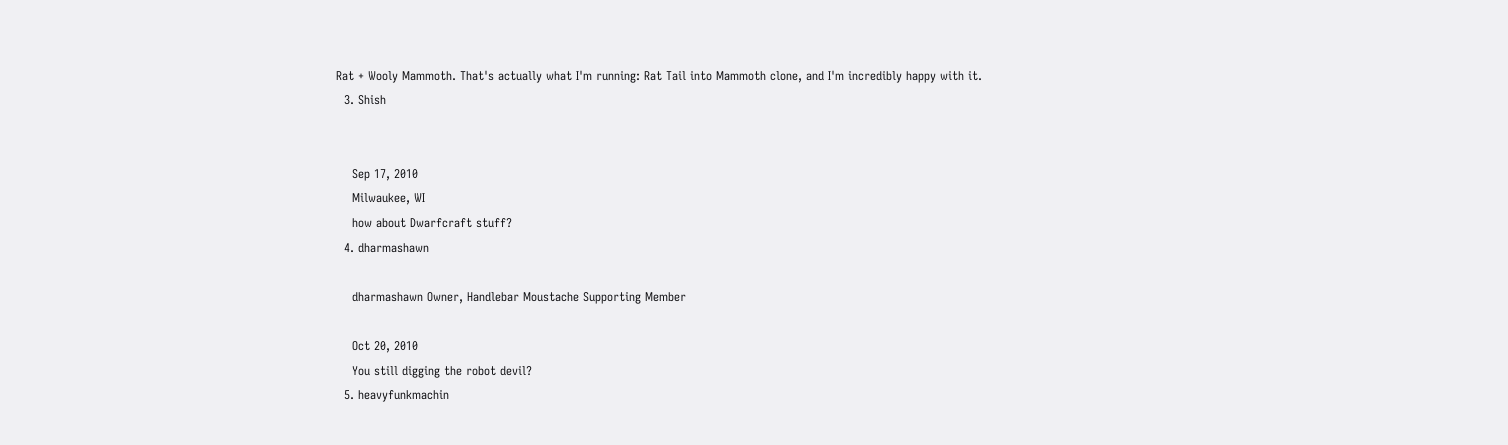Rat + Wooly Mammoth. That's actually what I'm running: Rat Tail into Mammoth clone, and I'm incredibly happy with it.
  3. Shish


    Sep 17, 2010
    Milwaukee, WI
    how about Dwarfcraft stuff?
  4. dharmashawn

    dharmashawn Owner, Handlebar Moustache Supporting Member

    Oct 20, 2010
    You still digging the robot devil?
  5. heavyfunkmachin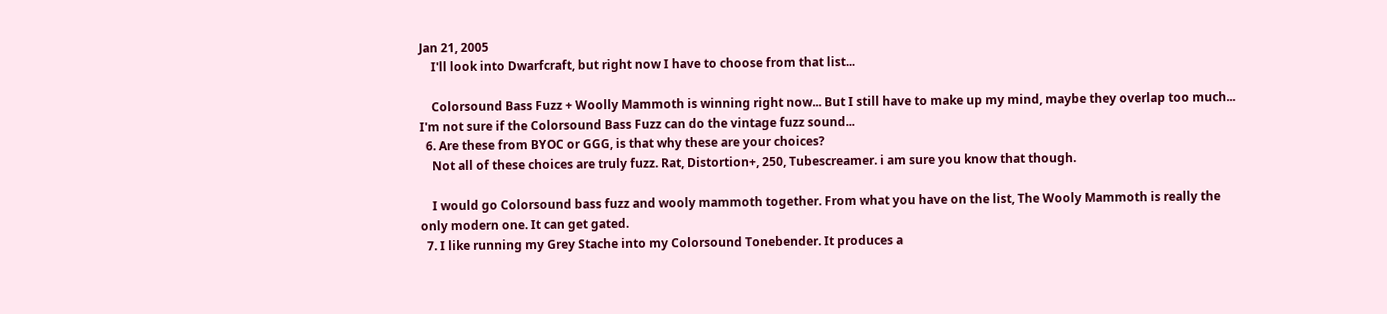Jan 21, 2005
    I'll look into Dwarfcraft, but right now I have to choose from that list...

    Colorsound Bass Fuzz + Woolly Mammoth is winning right now... But I still have to make up my mind, maybe they overlap too much... I'm not sure if the Colorsound Bass Fuzz can do the vintage fuzz sound...
  6. Are these from BYOC or GGG, is that why these are your choices?
    Not all of these choices are truly fuzz. Rat, Distortion+, 250, Tubescreamer. i am sure you know that though.

    I would go Colorsound bass fuzz and wooly mammoth together. From what you have on the list, The Wooly Mammoth is really the only modern one. It can get gated.
  7. I like running my Grey Stache into my Colorsound Tonebender. It produces a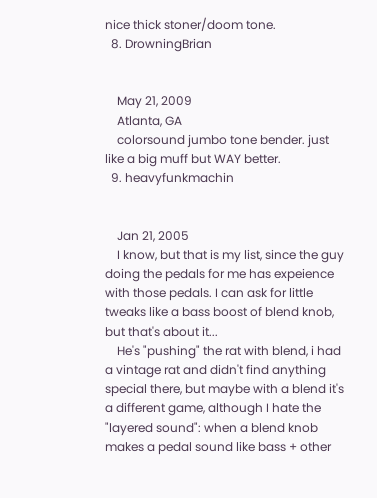nice thick stoner/doom tone.
  8. DrowningBrian


    May 21, 2009
    Atlanta, GA
    colorsound jumbo tone bender. just like a big muff but WAY better.
  9. heavyfunkmachin


    Jan 21, 2005
    I know, but that is my list, since the guy doing the pedals for me has expeience with those pedals. I can ask for little tweaks like a bass boost of blend knob, but that's about it...
    He's "pushing" the rat with blend, i had a vintage rat and didn't find anything special there, but maybe with a blend it's a different game, although I hate the "layered sound": when a blend knob makes a pedal sound like bass + other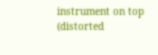instrument on top (distorted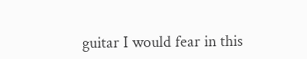guitar I would fear in this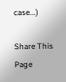case...)

Share This Page